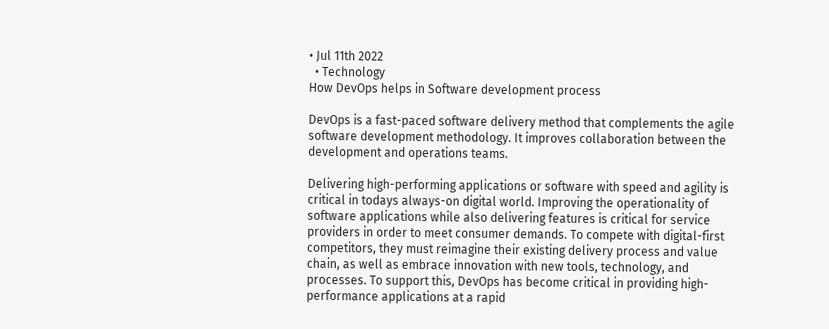• Jul 11th 2022
  • Technology
How DevOps helps in Software development process

DevOps is a fast-paced software delivery method that complements the agile software development methodology. It improves collaboration between the development and operations teams.

Delivering high-performing applications or software with speed and agility is critical in todays always-on digital world. Improving the operationality of software applications while also delivering features is critical for service providers in order to meet consumer demands. To compete with digital-first competitors, they must reimagine their existing delivery process and value chain, as well as embrace innovation with new tools, technology, and processes. To support this, DevOps has become critical in providing high-performance applications at a rapid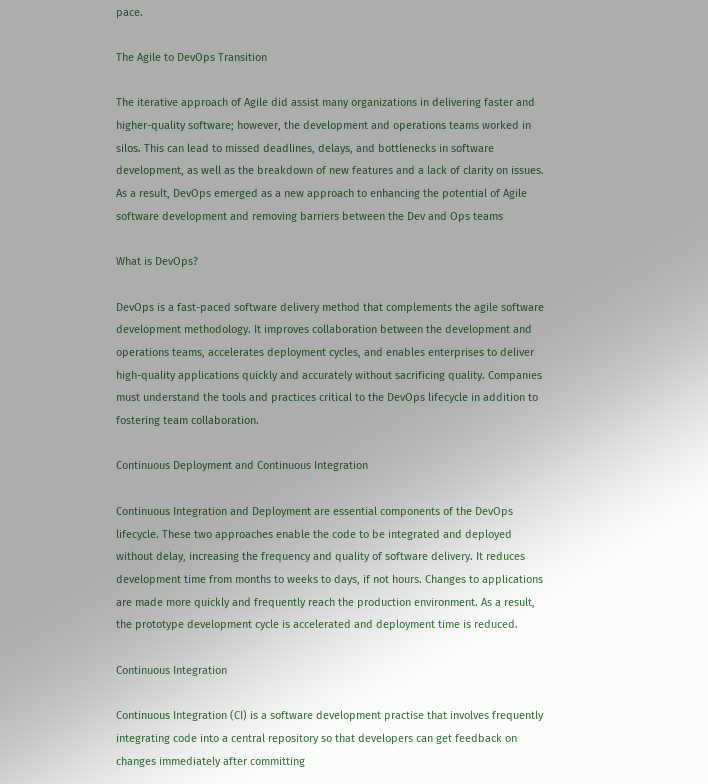pace.

The Agile to DevOps Transition

The iterative approach of Agile did assist many organizations in delivering faster and higher-quality software; however, the development and operations teams worked in silos. This can lead to missed deadlines, delays, and bottlenecks in software development, as well as the breakdown of new features and a lack of clarity on issues. As a result, DevOps emerged as a new approach to enhancing the potential of Agile software development and removing barriers between the Dev and Ops teams

What is DevOps?

DevOps is a fast-paced software delivery method that complements the agile software development methodology. It improves collaboration between the development and operations teams, accelerates deployment cycles, and enables enterprises to deliver high-quality applications quickly and accurately without sacrificing quality. Companies must understand the tools and practices critical to the DevOps lifecycle in addition to fostering team collaboration.

Continuous Deployment and Continuous Integration

Continuous Integration and Deployment are essential components of the DevOps lifecycle. These two approaches enable the code to be integrated and deployed without delay, increasing the frequency and quality of software delivery. It reduces development time from months to weeks to days, if not hours. Changes to applications are made more quickly and frequently reach the production environment. As a result, the prototype development cycle is accelerated and deployment time is reduced.

Continuous Integration

Continuous Integration (CI) is a software development practise that involves frequently integrating code into a central repository so that developers can get feedback on changes immediately after committing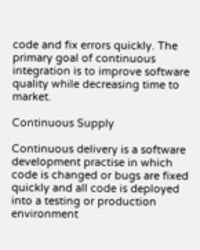code and fix errors quickly. The primary goal of continuous integration is to improve software quality while decreasing time to market.

Continuous Supply

Continuous delivery is a software development practise in which code is changed or bugs are fixed quickly and all code is deployed into a testing or production environment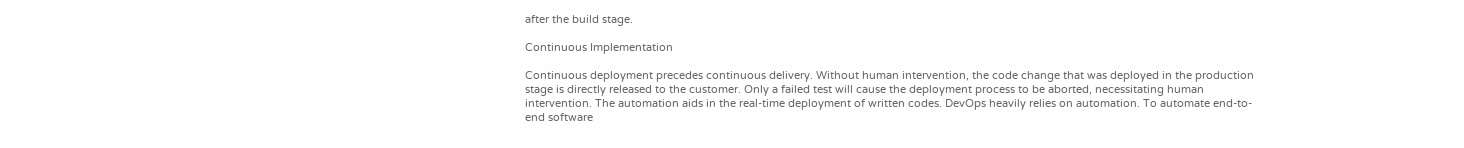after the build stage.

Continuous Implementation

Continuous deployment precedes continuous delivery. Without human intervention, the code change that was deployed in the production stage is directly released to the customer. Only a failed test will cause the deployment process to be aborted, necessitating human intervention. The automation aids in the real-time deployment of written codes. DevOps heavily relies on automation. To automate end-to-end software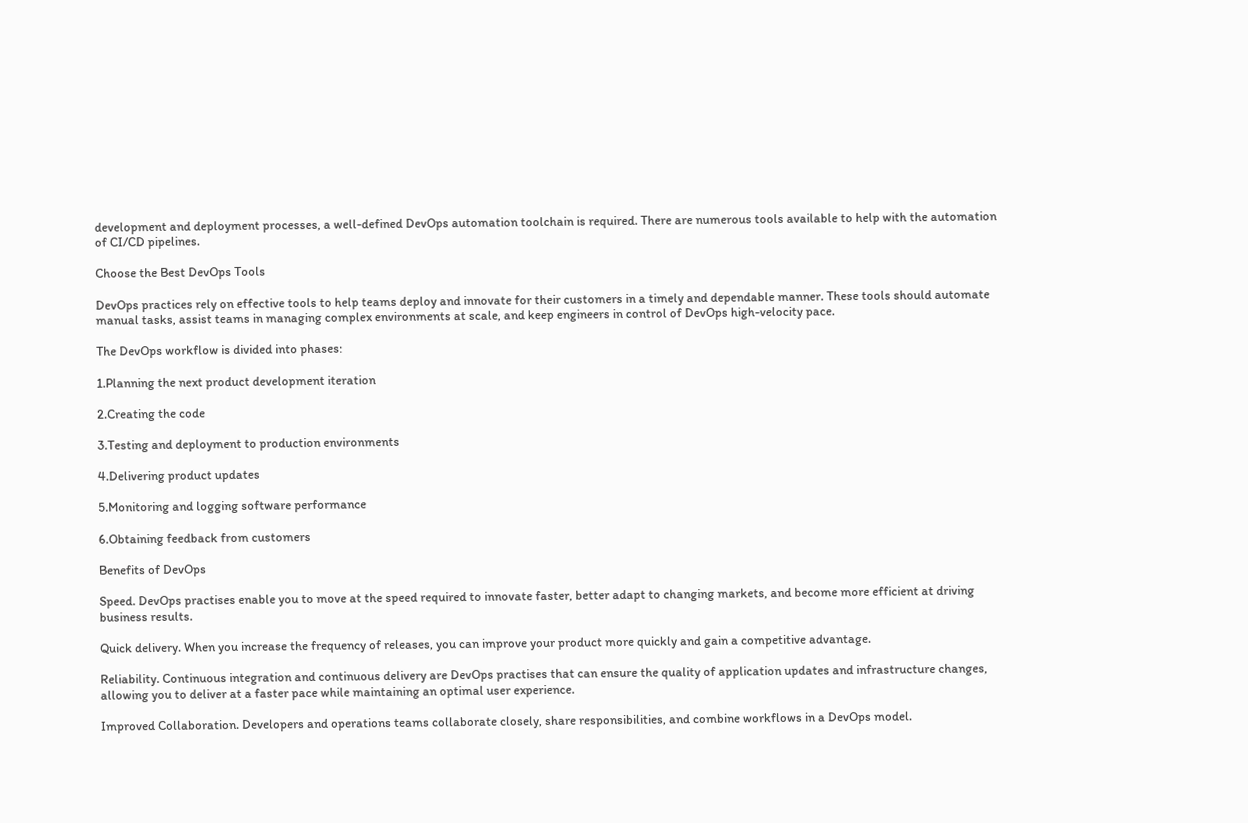development and deployment processes, a well-defined DevOps automation toolchain is required. There are numerous tools available to help with the automation of CI/CD pipelines.

Choose the Best DevOps Tools

DevOps practices rely on effective tools to help teams deploy and innovate for their customers in a timely and dependable manner. These tools should automate manual tasks, assist teams in managing complex environments at scale, and keep engineers in control of DevOps high-velocity pace.

The DevOps workflow is divided into phases:

1.Planning the next product development iteration

2.Creating the code

3.Testing and deployment to production environments

4.Delivering product updates

5.Monitoring and logging software performance

6.Obtaining feedback from customers

Benefits of DevOps

Speed. DevOps practises enable you to move at the speed required to innovate faster, better adapt to changing markets, and become more efficient at driving business results.

Quick delivery. When you increase the frequency of releases, you can improve your product more quickly and gain a competitive advantage.

Reliability. Continuous integration and continuous delivery are DevOps practises that can ensure the quality of application updates and infrastructure changes, allowing you to deliver at a faster pace while maintaining an optimal user experience.

Improved Collaboration. Developers and operations teams collaborate closely, share responsibilities, and combine workflows in a DevOps model.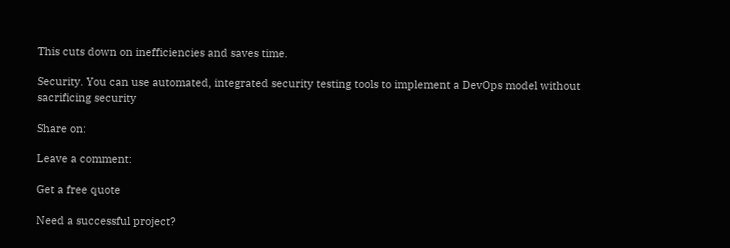This cuts down on inefficiencies and saves time.

Security. You can use automated, integrated security testing tools to implement a DevOps model without sacrificing security

Share on:

Leave a comment:

Get a free quote

Need a successful project?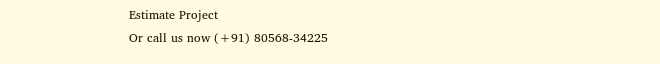Estimate Project
Or call us now (+91) 80568-34225